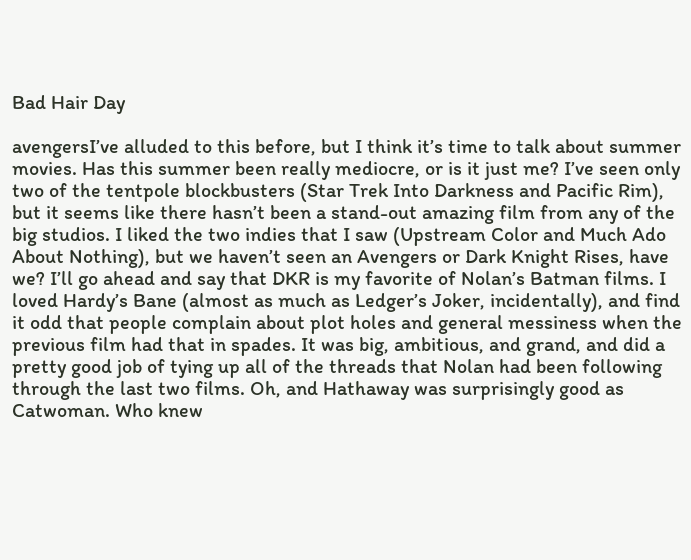Bad Hair Day

avengersI’ve alluded to this before, but I think it’s time to talk about summer movies. Has this summer been really mediocre, or is it just me? I’ve seen only two of the tentpole blockbusters (Star Trek Into Darkness and Pacific Rim), but it seems like there hasn’t been a stand-out amazing film from any of the big studios. I liked the two indies that I saw (Upstream Color and Much Ado About Nothing), but we haven’t seen an Avengers or Dark Knight Rises, have we? I’ll go ahead and say that DKR is my favorite of Nolan’s Batman films. I loved Hardy’s Bane (almost as much as Ledger’s Joker, incidentally), and find it odd that people complain about plot holes and general messiness when the previous film had that in spades. It was big, ambitious, and grand, and did a pretty good job of tying up all of the threads that Nolan had been following through the last two films. Oh, and Hathaway was surprisingly good as Catwoman. Who knew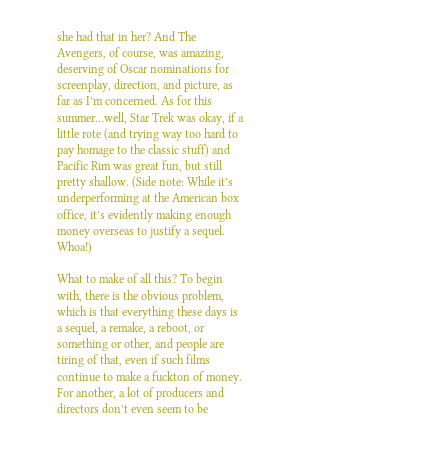she had that in her? And The Avengers, of course, was amazing, deserving of Oscar nominations for screenplay, direction, and picture, as far as I’m concerned. As for this summer…well, Star Trek was okay, if a little rote (and trying way too hard to pay homage to the classic stuff) and Pacific Rim was great fun, but still pretty shallow. (Side note: While it’s underperforming at the American box office, it’s evidently making enough money overseas to justify a sequel. Whoa!)

What to make of all this? To begin with, there is the obvious problem, which is that everything these days is a sequel, a remake, a reboot, or something or other, and people are tiring of that, even if such films continue to make a fuckton of money. For another, a lot of producers and directors don’t even seem to be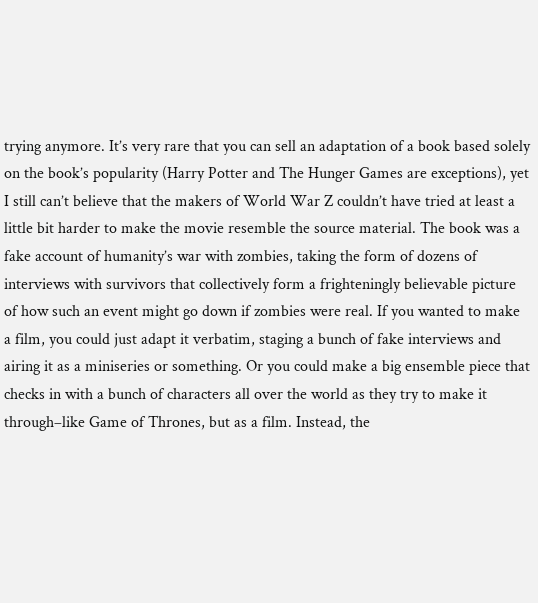trying anymore. It’s very rare that you can sell an adaptation of a book based solely on the book’s popularity (Harry Potter and The Hunger Games are exceptions), yet I still can’t believe that the makers of World War Z couldn’t have tried at least a little bit harder to make the movie resemble the source material. The book was a fake account of humanity’s war with zombies, taking the form of dozens of interviews with survivors that collectively form a frighteningly believable picture of how such an event might go down if zombies were real. If you wanted to make a film, you could just adapt it verbatim, staging a bunch of fake interviews and airing it as a miniseries or something. Or you could make a big ensemble piece that checks in with a bunch of characters all over the world as they try to make it through–like Game of Thrones, but as a film. Instead, the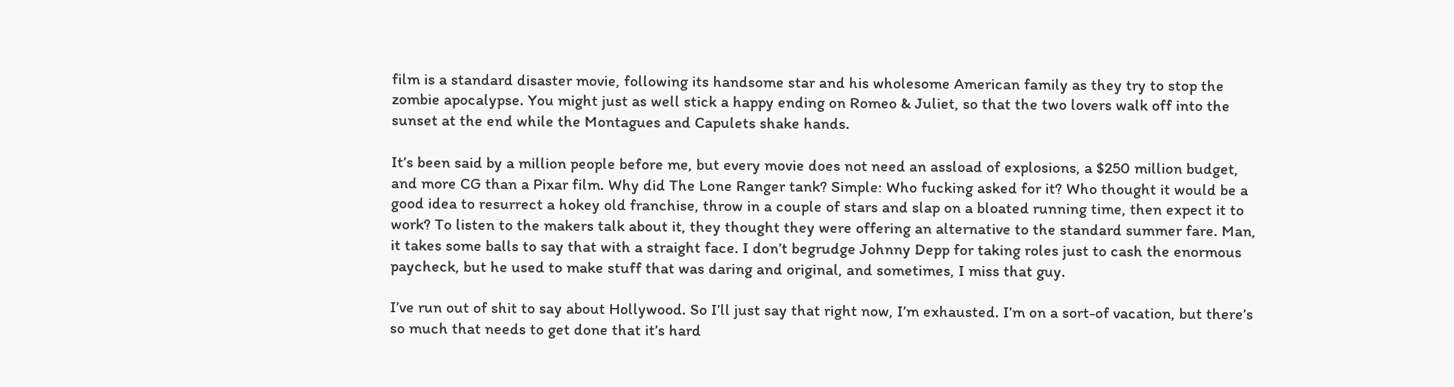film is a standard disaster movie, following its handsome star and his wholesome American family as they try to stop the zombie apocalypse. You might just as well stick a happy ending on Romeo & Juliet, so that the two lovers walk off into the sunset at the end while the Montagues and Capulets shake hands.

It’s been said by a million people before me, but every movie does not need an assload of explosions, a $250 million budget, and more CG than a Pixar film. Why did The Lone Ranger tank? Simple: Who fucking asked for it? Who thought it would be a good idea to resurrect a hokey old franchise, throw in a couple of stars and slap on a bloated running time, then expect it to work? To listen to the makers talk about it, they thought they were offering an alternative to the standard summer fare. Man, it takes some balls to say that with a straight face. I don’t begrudge Johnny Depp for taking roles just to cash the enormous paycheck, but he used to make stuff that was daring and original, and sometimes, I miss that guy.

I’ve run out of shit to say about Hollywood. So I’ll just say that right now, I’m exhausted. I’m on a sort-of vacation, but there’s so much that needs to get done that it’s hard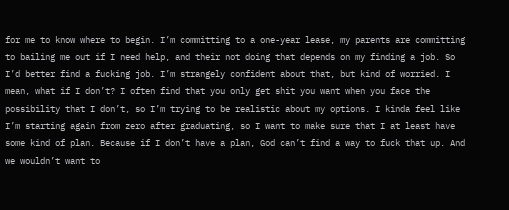for me to know where to begin. I’m committing to a one-year lease, my parents are committing to bailing me out if I need help, and their not doing that depends on my finding a job. So I’d better find a fucking job. I’m strangely confident about that, but kind of worried. I mean, what if I don’t? I often find that you only get shit you want when you face the possibility that I don’t, so I’m trying to be realistic about my options. I kinda feel like I’m starting again from zero after graduating, so I want to make sure that I at least have some kind of plan. Because if I don’t have a plan, God can’t find a way to fuck that up. And we wouldn’t want to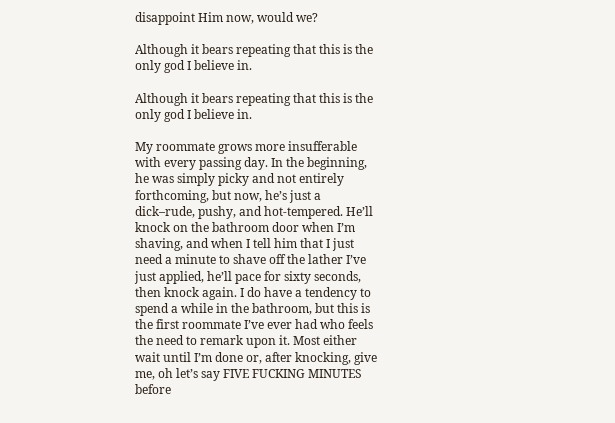disappoint Him now, would we?

Although it bears repeating that this is the only god I believe in.

Although it bears repeating that this is the only god I believe in.

My roommate grows more insufferable with every passing day. In the beginning, he was simply picky and not entirely forthcoming, but now, he’s just a dick–rude, pushy, and hot-tempered. He’ll knock on the bathroom door when I’m shaving, and when I tell him that I just need a minute to shave off the lather I’ve just applied, he’ll pace for sixty seconds, then knock again. I do have a tendency to spend a while in the bathroom, but this is the first roommate I’ve ever had who feels the need to remark upon it. Most either wait until I’m done or, after knocking, give me, oh let’s say FIVE FUCKING MINUTES before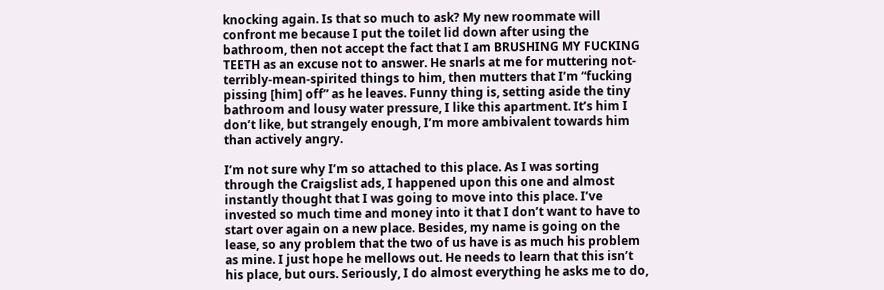knocking again. Is that so much to ask? My new roommate will confront me because I put the toilet lid down after using the bathroom, then not accept the fact that I am BRUSHING MY FUCKING TEETH as an excuse not to answer. He snarls at me for muttering not-terribly-mean-spirited things to him, then mutters that I’m “fucking pissing [him] off” as he leaves. Funny thing is, setting aside the tiny bathroom and lousy water pressure, I like this apartment. It’s him I don’t like, but strangely enough, I’m more ambivalent towards him than actively angry.

I’m not sure why I’m so attached to this place. As I was sorting through the Craigslist ads, I happened upon this one and almost instantly thought that I was going to move into this place. I’ve invested so much time and money into it that I don’t want to have to start over again on a new place. Besides, my name is going on the lease, so any problem that the two of us have is as much his problem as mine. I just hope he mellows out. He needs to learn that this isn’t his place, but ours. Seriously, I do almost everything he asks me to do,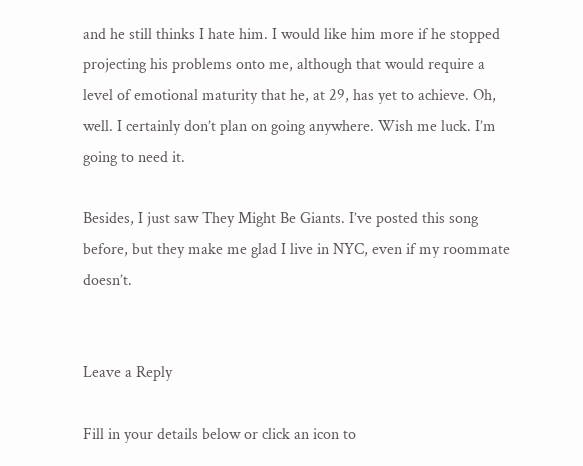and he still thinks I hate him. I would like him more if he stopped projecting his problems onto me, although that would require a level of emotional maturity that he, at 29, has yet to achieve. Oh, well. I certainly don’t plan on going anywhere. Wish me luck. I’m going to need it.

Besides, I just saw They Might Be Giants. I’ve posted this song before, but they make me glad I live in NYC, even if my roommate doesn’t.


Leave a Reply

Fill in your details below or click an icon to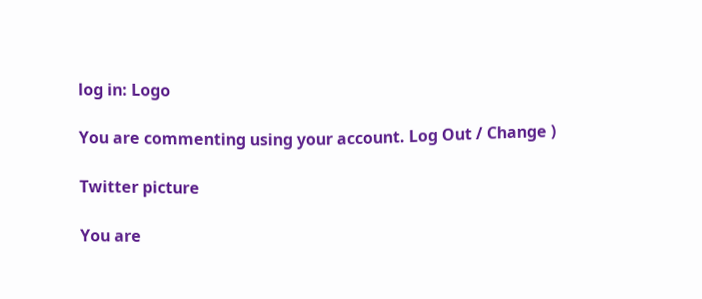log in: Logo

You are commenting using your account. Log Out / Change )

Twitter picture

You are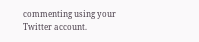commenting using your Twitter account.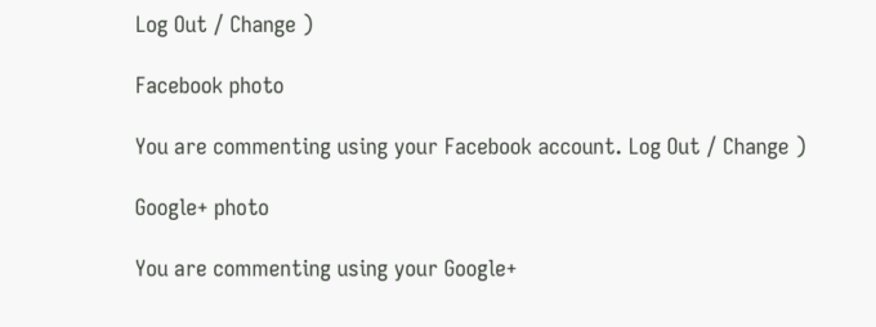Log Out / Change )

Facebook photo

You are commenting using your Facebook account. Log Out / Change )

Google+ photo

You are commenting using your Google+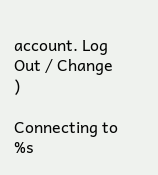account. Log Out / Change )

Connecting to %s